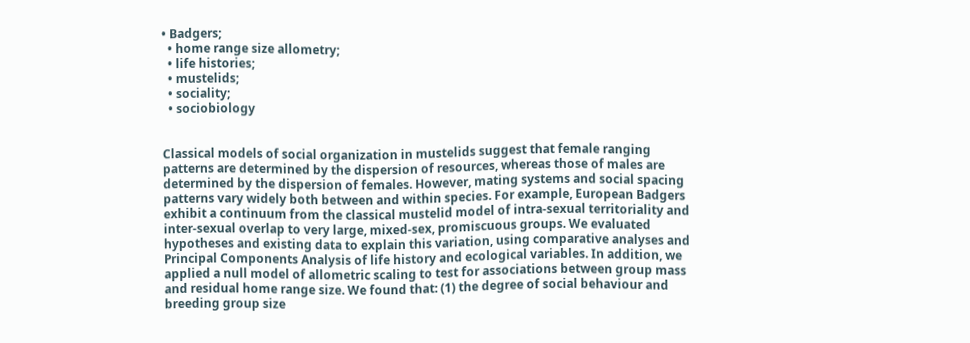• Badgers;
  • home range size allometry;
  • life histories;
  • mustelids;
  • sociality;
  • sociobiology


Classical models of social organization in mustelids suggest that female ranging patterns are determined by the dispersion of resources, whereas those of males are determined by the dispersion of females. However, mating systems and social spacing patterns vary widely both between and within species. For example, European Badgers exhibit a continuum from the classical mustelid model of intra-sexual territoriality and inter-sexual overlap to very large, mixed-sex, promiscuous groups. We evaluated hypotheses and existing data to explain this variation, using comparative analyses and Principal Components Analysis of life history and ecological variables. In addition, we applied a null model of allometric scaling to test for associations between group mass and residual home range size. We found that: (1) the degree of social behaviour and breeding group size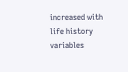increased with life history variables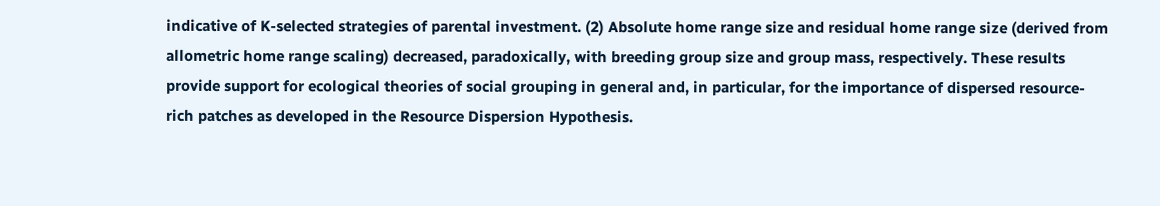indicative of K-selected strategies of parental investment. (2) Absolute home range size and residual home range size (derived from allometric home range scaling) decreased, paradoxically, with breeding group size and group mass, respectively. These results provide support for ecological theories of social grouping in general and, in particular, for the importance of dispersed resource-rich patches as developed in the Resource Dispersion Hypothesis.